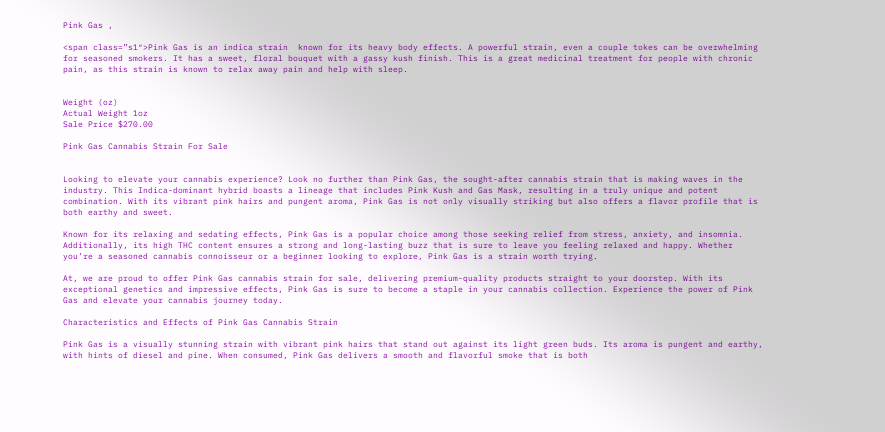Pink Gas ,

<span class=”s1″>Pink Gas is an indica strain  known for its heavy body effects. A powerful strain, even a couple tokes can be overwhelming for seasoned smokers. It has a sweet, floral bouquet with a gassy kush finish. This is a great medicinal treatment for people with chronic pain, as this strain is known to relax away pain and help with sleep.


Weight (oz)
Actual Weight 1oz
Sale Price $270.00

Pink Gas Cannabis Strain For Sale


Looking to elevate your cannabis experience? Look no further than Pink Gas, the sought-after cannabis strain that is making waves in the industry. This Indica-dominant hybrid boasts a lineage that includes Pink Kush and Gas Mask, resulting in a truly unique and potent combination. With its vibrant pink hairs and pungent aroma, Pink Gas is not only visually striking but also offers a flavor profile that is both earthy and sweet.

Known for its relaxing and sedating effects, Pink Gas is a popular choice among those seeking relief from stress, anxiety, and insomnia. Additionally, its high THC content ensures a strong and long-lasting buzz that is sure to leave you feeling relaxed and happy. Whether you’re a seasoned cannabis connoisseur or a beginner looking to explore, Pink Gas is a strain worth trying.

At, we are proud to offer Pink Gas cannabis strain for sale, delivering premium-quality products straight to your doorstep. With its exceptional genetics and impressive effects, Pink Gas is sure to become a staple in your cannabis collection. Experience the power of Pink Gas and elevate your cannabis journey today.

Characteristics and Effects of Pink Gas Cannabis Strain

Pink Gas is a visually stunning strain with vibrant pink hairs that stand out against its light green buds. Its aroma is pungent and earthy, with hints of diesel and pine. When consumed, Pink Gas delivers a smooth and flavorful smoke that is both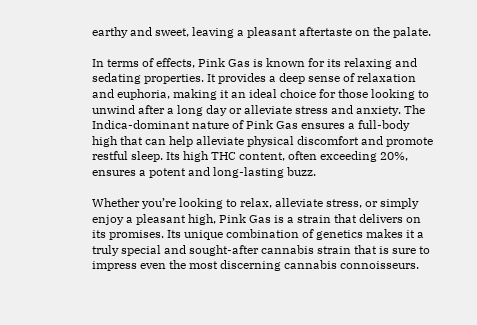earthy and sweet, leaving a pleasant aftertaste on the palate.

In terms of effects, Pink Gas is known for its relaxing and sedating properties. It provides a deep sense of relaxation and euphoria, making it an ideal choice for those looking to unwind after a long day or alleviate stress and anxiety. The Indica-dominant nature of Pink Gas ensures a full-body high that can help alleviate physical discomfort and promote restful sleep. Its high THC content, often exceeding 20%, ensures a potent and long-lasting buzz.

Whether you’re looking to relax, alleviate stress, or simply enjoy a pleasant high, Pink Gas is a strain that delivers on its promises. Its unique combination of genetics makes it a truly special and sought-after cannabis strain that is sure to impress even the most discerning cannabis connoisseurs.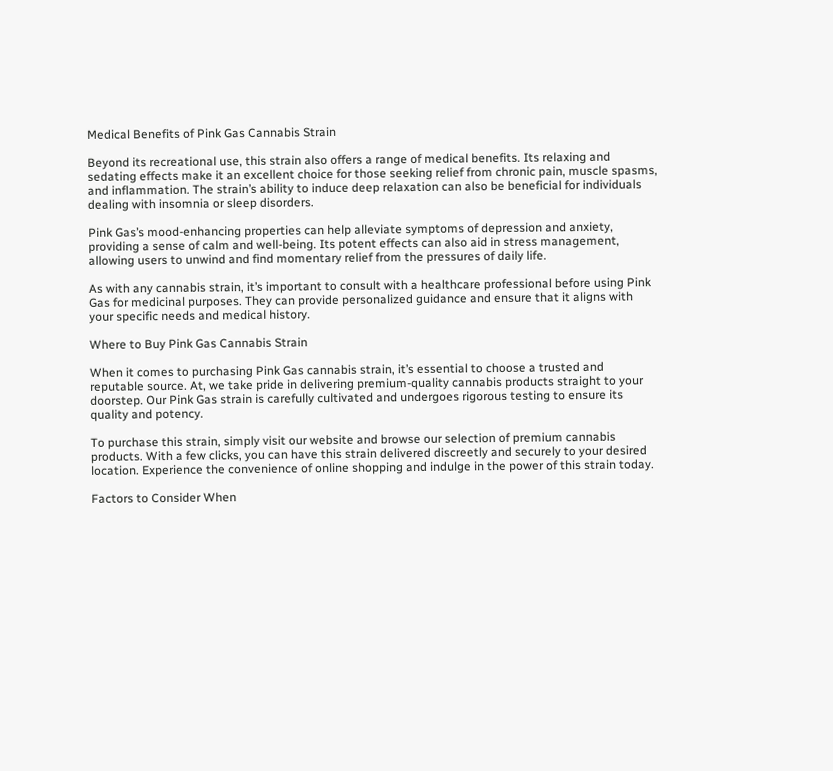Medical Benefits of Pink Gas Cannabis Strain

Beyond its recreational use, this strain also offers a range of medical benefits. Its relaxing and sedating effects make it an excellent choice for those seeking relief from chronic pain, muscle spasms, and inflammation. The strain’s ability to induce deep relaxation can also be beneficial for individuals dealing with insomnia or sleep disorders.

Pink Gas’s mood-enhancing properties can help alleviate symptoms of depression and anxiety, providing a sense of calm and well-being. Its potent effects can also aid in stress management, allowing users to unwind and find momentary relief from the pressures of daily life.

As with any cannabis strain, it’s important to consult with a healthcare professional before using Pink Gas for medicinal purposes. They can provide personalized guidance and ensure that it aligns with your specific needs and medical history.

Where to Buy Pink Gas Cannabis Strain

When it comes to purchasing Pink Gas cannabis strain, it’s essential to choose a trusted and reputable source. At, we take pride in delivering premium-quality cannabis products straight to your doorstep. Our Pink Gas strain is carefully cultivated and undergoes rigorous testing to ensure its quality and potency.

To purchase this strain, simply visit our website and browse our selection of premium cannabis products. With a few clicks, you can have this strain delivered discreetly and securely to your desired location. Experience the convenience of online shopping and indulge in the power of this strain today.

Factors to Consider When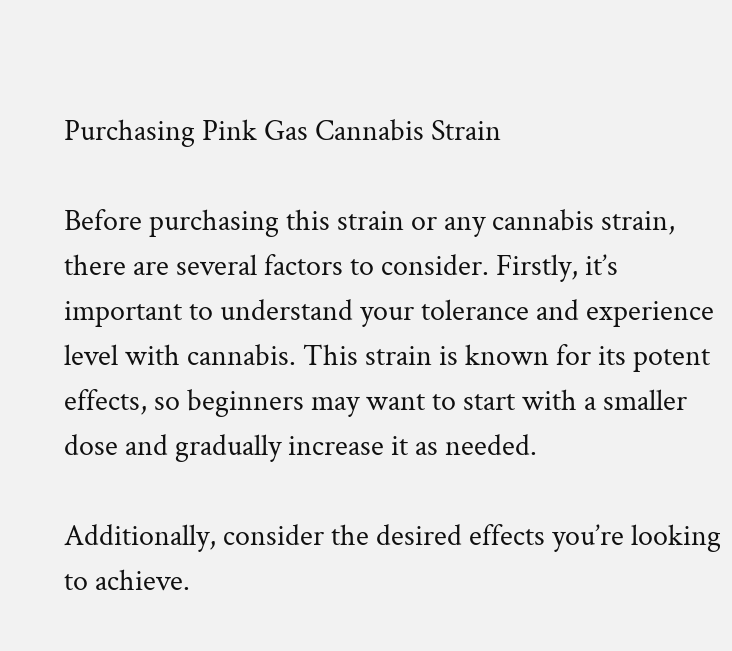Purchasing Pink Gas Cannabis Strain

Before purchasing this strain or any cannabis strain, there are several factors to consider. Firstly, it’s important to understand your tolerance and experience level with cannabis. This strain is known for its potent effects, so beginners may want to start with a smaller dose and gradually increase it as needed.

Additionally, consider the desired effects you’re looking to achieve.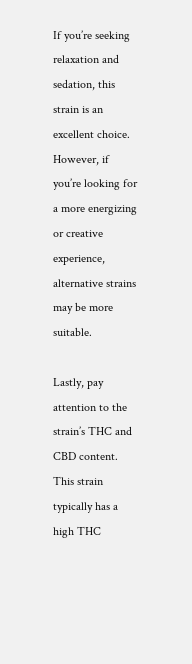If you’re seeking relaxation and sedation, this strain is an excellent choice. However, if you’re looking for a more energizing or creative experience, alternative strains may be more suitable.

Lastly, pay attention to the strain’s THC and CBD content. This strain typically has a high THC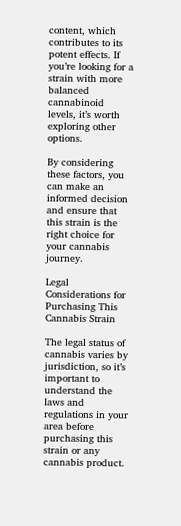content, which contributes to its potent effects. If you’re looking for a strain with more balanced cannabinoid levels, it’s worth exploring other options.

By considering these factors, you can make an informed decision and ensure that this strain is the right choice for your cannabis journey.

Legal Considerations for Purchasing This Cannabis Strain

The legal status of cannabis varies by jurisdiction, so it’s important to understand the laws and regulations in your area before purchasing this strain or any cannabis product.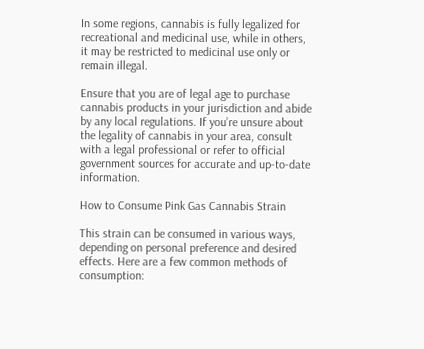In some regions, cannabis is fully legalized for recreational and medicinal use, while in others, it may be restricted to medicinal use only or remain illegal.

Ensure that you are of legal age to purchase cannabis products in your jurisdiction and abide by any local regulations. If you’re unsure about the legality of cannabis in your area, consult with a legal professional or refer to official government sources for accurate and up-to-date information.

How to Consume Pink Gas Cannabis Strain

This strain can be consumed in various ways, depending on personal preference and desired effects. Here are a few common methods of consumption: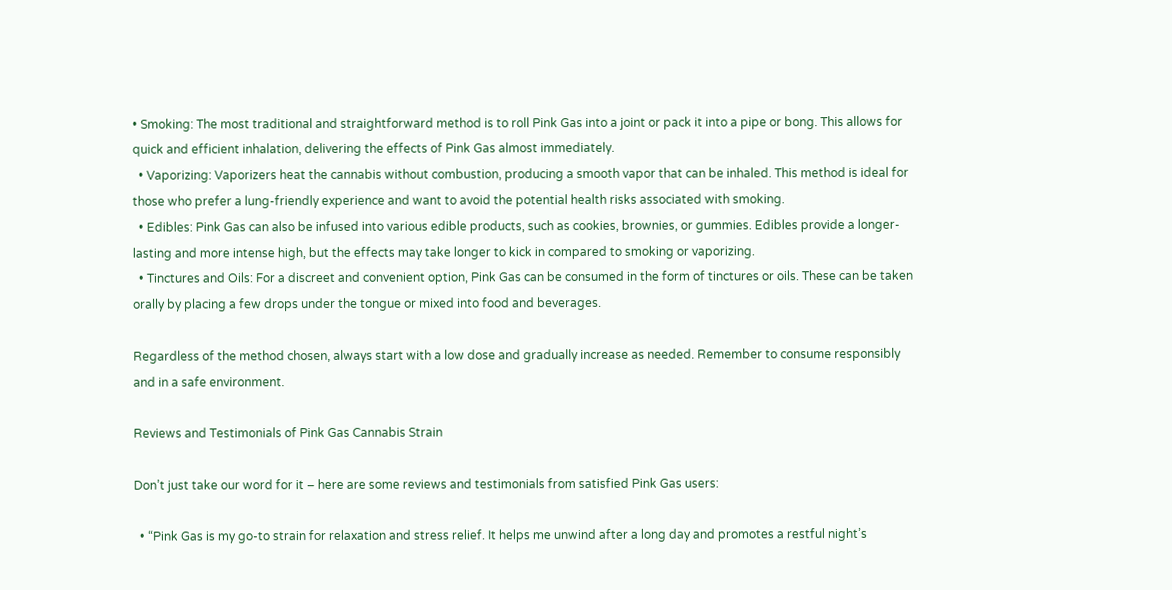• Smoking: The most traditional and straightforward method is to roll Pink Gas into a joint or pack it into a pipe or bong. This allows for quick and efficient inhalation, delivering the effects of Pink Gas almost immediately.
  • Vaporizing: Vaporizers heat the cannabis without combustion, producing a smooth vapor that can be inhaled. This method is ideal for those who prefer a lung-friendly experience and want to avoid the potential health risks associated with smoking.
  • Edibles: Pink Gas can also be infused into various edible products, such as cookies, brownies, or gummies. Edibles provide a longer-lasting and more intense high, but the effects may take longer to kick in compared to smoking or vaporizing.
  • Tinctures and Oils: For a discreet and convenient option, Pink Gas can be consumed in the form of tinctures or oils. These can be taken orally by placing a few drops under the tongue or mixed into food and beverages.

Regardless of the method chosen, always start with a low dose and gradually increase as needed. Remember to consume responsibly and in a safe environment.

Reviews and Testimonials of Pink Gas Cannabis Strain

Don’t just take our word for it – here are some reviews and testimonials from satisfied Pink Gas users:

  • “Pink Gas is my go-to strain for relaxation and stress relief. It helps me unwind after a long day and promotes a restful night’s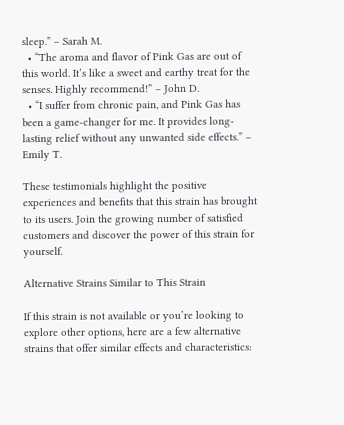sleep.” – Sarah M.
  • “The aroma and flavor of Pink Gas are out of this world. It’s like a sweet and earthy treat for the senses. Highly recommend!” – John D.
  • “I suffer from chronic pain, and Pink Gas has been a game-changer for me. It provides long-lasting relief without any unwanted side effects.” – Emily T.

These testimonials highlight the positive experiences and benefits that this strain has brought to its users. Join the growing number of satisfied customers and discover the power of this strain for yourself.

Alternative Strains Similar to This Strain

If this strain is not available or you’re looking to explore other options, here are a few alternative strains that offer similar effects and characteristics: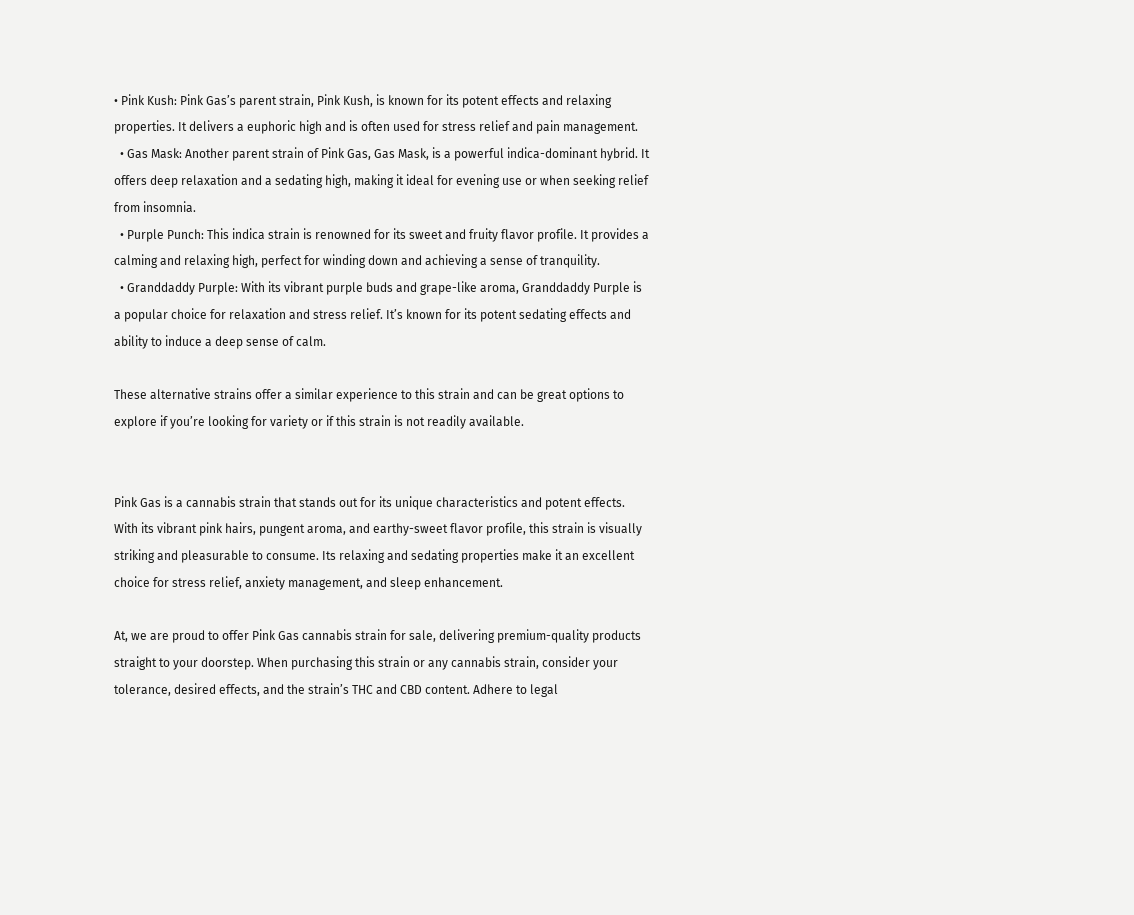• Pink Kush: Pink Gas’s parent strain, Pink Kush, is known for its potent effects and relaxing properties. It delivers a euphoric high and is often used for stress relief and pain management.
  • Gas Mask: Another parent strain of Pink Gas, Gas Mask, is a powerful indica-dominant hybrid. It offers deep relaxation and a sedating high, making it ideal for evening use or when seeking relief from insomnia.
  • Purple Punch: This indica strain is renowned for its sweet and fruity flavor profile. It provides a calming and relaxing high, perfect for winding down and achieving a sense of tranquility.
  • Granddaddy Purple: With its vibrant purple buds and grape-like aroma, Granddaddy Purple is a popular choice for relaxation and stress relief. It’s known for its potent sedating effects and ability to induce a deep sense of calm.

These alternative strains offer a similar experience to this strain and can be great options to explore if you’re looking for variety or if this strain is not readily available.


Pink Gas is a cannabis strain that stands out for its unique characteristics and potent effects. With its vibrant pink hairs, pungent aroma, and earthy-sweet flavor profile, this strain is visually striking and pleasurable to consume. Its relaxing and sedating properties make it an excellent choice for stress relief, anxiety management, and sleep enhancement.

At, we are proud to offer Pink Gas cannabis strain for sale, delivering premium-quality products straight to your doorstep. When purchasing this strain or any cannabis strain, consider your tolerance, desired effects, and the strain’s THC and CBD content. Adhere to legal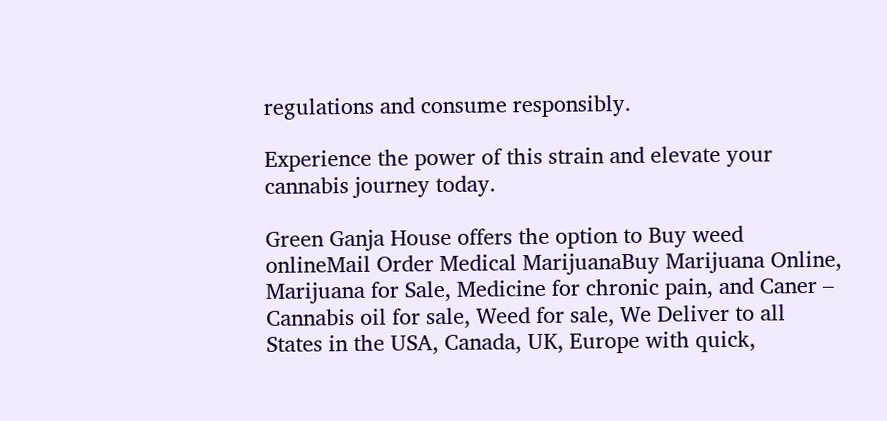regulations and consume responsibly.

Experience the power of this strain and elevate your cannabis journey today.

Green Ganja House offers the option to Buy weed onlineMail Order Medical MarijuanaBuy Marijuana Online, Marijuana for Sale, Medicine for chronic pain, and Caner – Cannabis oil for sale, Weed for sale, We Deliver to all States in the USA, Canada, UK, Europe with quick,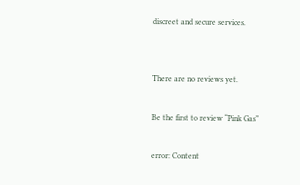discreet and secure services.


There are no reviews yet.

Be the first to review “Pink Gas”

error: Content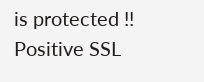is protected !!
Positive SSL